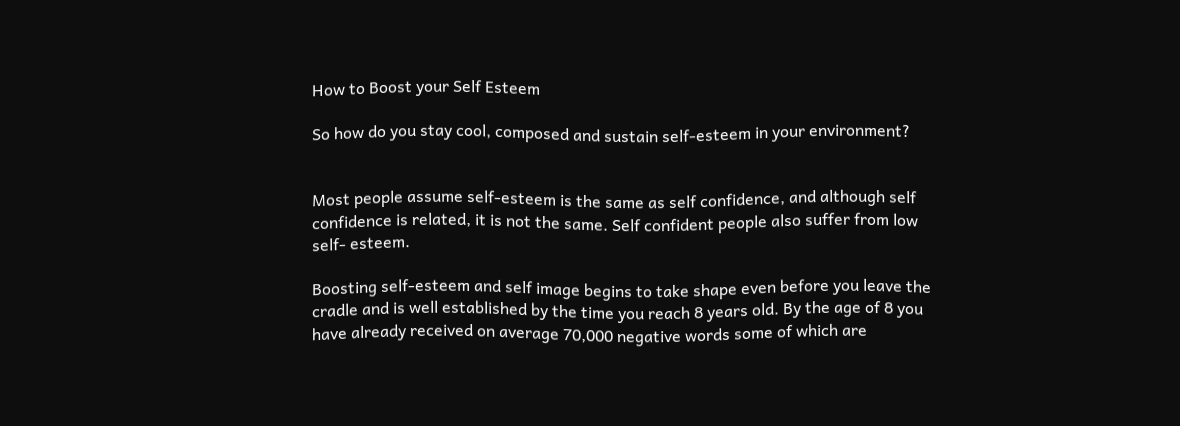How to Boost your Self Esteem

So how do you stay cool, composed and sustain self-esteem in your environment?


Most people assume self-esteem is the same as self confidence, and although self confidence is related, it is not the same. Self confident people also suffer from low self- esteem.

Boosting self-esteem and self image begins to take shape even before you leave the cradle and is well established by the time you reach 8 years old. By the age of 8 you have already received on average 70,000 negative words some of which are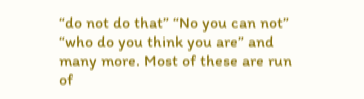“do not do that” “No you can not” “who do you think you are” and many more. Most of these are run of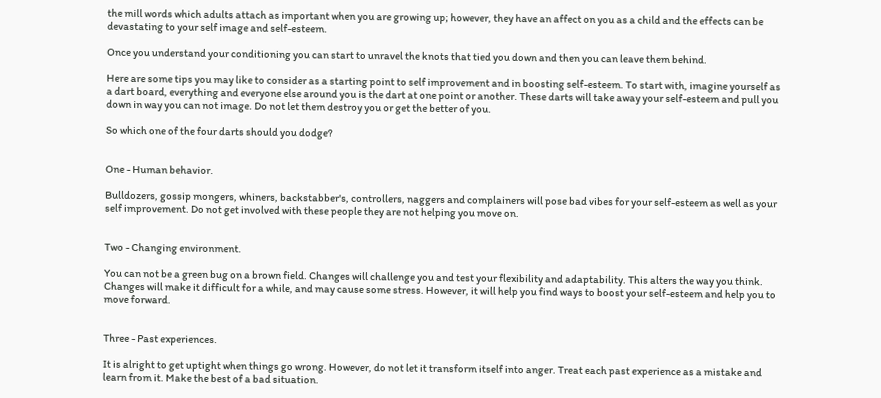the mill words which adults attach as important when you are growing up; however, they have an affect on you as a child and the effects can be devastating to your self image and self-esteem.

Once you understand your conditioning you can start to unravel the knots that tied you down and then you can leave them behind.

Here are some tips you may like to consider as a starting point to self improvement and in boosting self-esteem. To start with, imagine yourself as a dart board, everything and everyone else around you is the dart at one point or another. These darts will take away your self-esteem and pull you down in way you can not image. Do not let them destroy you or get the better of you.

So which one of the four darts should you dodge?


One - Human behavior.

Bulldozers, gossip mongers, whiners, backstabber's, controllers, naggers and complainers will pose bad vibes for your self-esteem as well as your self improvement. Do not get involved with these people they are not helping you move on.


Two - Changing environment.

You can not be a green bug on a brown field. Changes will challenge you and test your flexibility and adaptability. This alters the way you think. Changes will make it difficult for a while, and may cause some stress. However, it will help you find ways to boost your self-esteem and help you to move forward.


Three - Past experiences.

It is alright to get uptight when things go wrong. However, do not let it transform itself into anger. Treat each past experience as a mistake and learn from it. Make the best of a bad situation.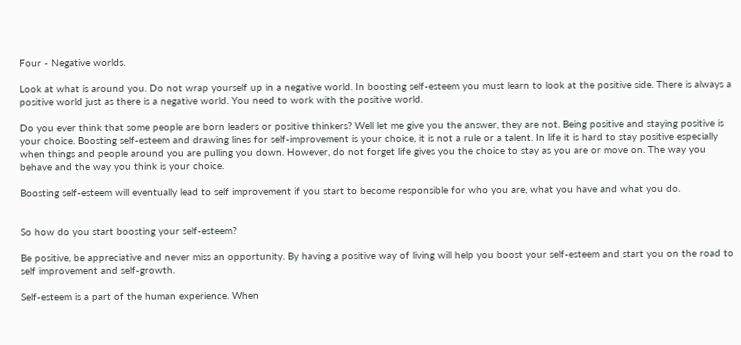Four - Negative worlds.

Look at what is around you. Do not wrap yourself up in a negative world. In boosting self-esteem you must learn to look at the positive side. There is always a positive world just as there is a negative world. You need to work with the positive world.

Do you ever think that some people are born leaders or positive thinkers? Well let me give you the answer, they are not. Being positive and staying positive is your choice. Boosting self-esteem and drawing lines for self-improvement is your choice, it is not a rule or a talent. In life it is hard to stay positive especially when things and people around you are pulling you down. However, do not forget life gives you the choice to stay as you are or move on. The way you behave and the way you think is your choice.

Boosting self-esteem will eventually lead to self improvement if you start to become responsible for who you are, what you have and what you do.


So how do you start boosting your self-esteem?

Be positive, be appreciative and never miss an opportunity. By having a positive way of living will help you boost your self-esteem and start you on the road to self improvement and self-growth.

Self-esteem is a part of the human experience. When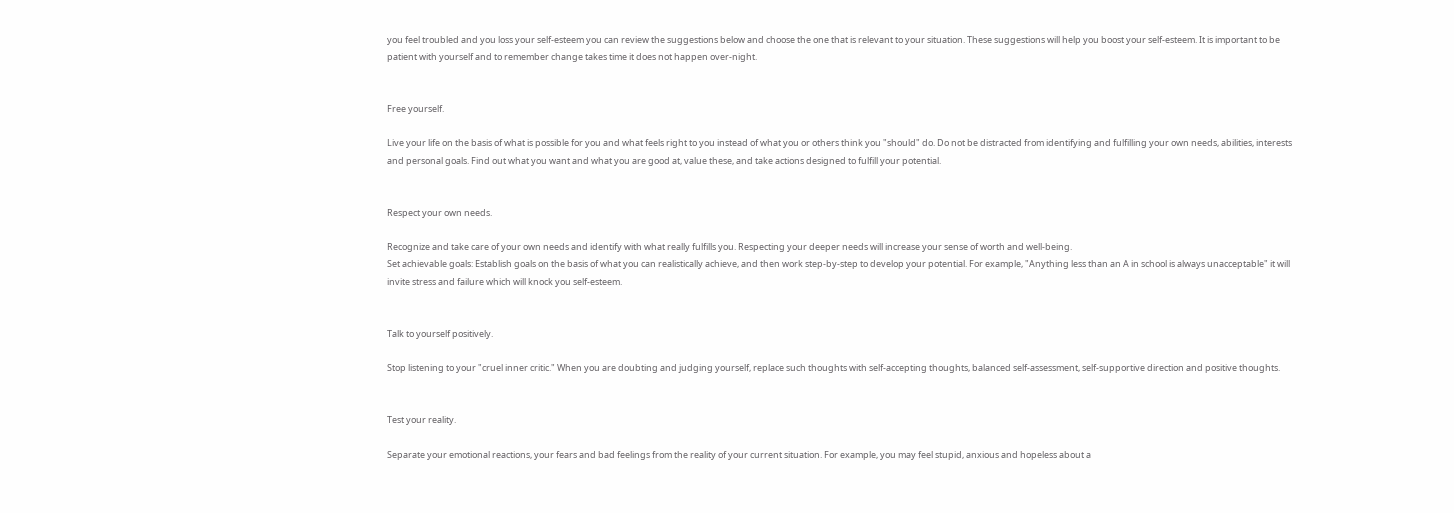you feel troubled and you loss your self-esteem you can review the suggestions below and choose the one that is relevant to your situation. These suggestions will help you boost your self-esteem. It is important to be patient with yourself and to remember change takes time it does not happen over-night.


Free yourself.

Live your life on the basis of what is possible for you and what feels right to you instead of what you or others think you "should" do. Do not be distracted from identifying and fulfilling your own needs, abilities, interests and personal goals. Find out what you want and what you are good at, value these, and take actions designed to fulfill your potential.


Respect your own needs.

Recognize and take care of your own needs and identify with what really fulfills you. Respecting your deeper needs will increase your sense of worth and well-being.
Set achievable goals: Establish goals on the basis of what you can realistically achieve, and then work step-by-step to develop your potential. For example, "Anything less than an A in school is always unacceptable" it will invite stress and failure which will knock you self-esteem.


Talk to yourself positively.

Stop listening to your "cruel inner critic." When you are doubting and judging yourself, replace such thoughts with self-accepting thoughts, balanced self-assessment, self-supportive direction and positive thoughts.


Test your reality.

Separate your emotional reactions, your fears and bad feelings from the reality of your current situation. For example, you may feel stupid, anxious and hopeless about a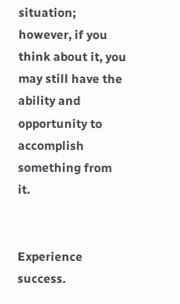situation; however, if you think about it, you may still have the ability and opportunity to accomplish something from it.


Experience success.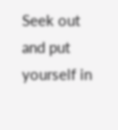Seek out and put yourself in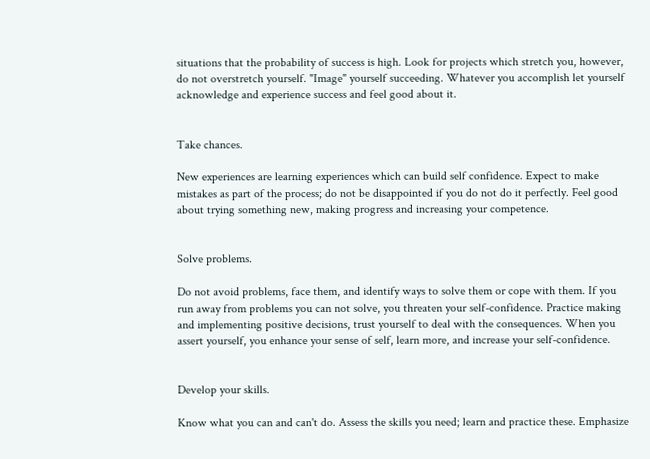situations that the probability of success is high. Look for projects which stretch you, however, do not overstretch yourself. "Image" yourself succeeding. Whatever you accomplish let yourself acknowledge and experience success and feel good about it.


Take chances.

New experiences are learning experiences which can build self confidence. Expect to make mistakes as part of the process; do not be disappointed if you do not do it perfectly. Feel good about trying something new, making progress and increasing your competence.


Solve problems.

Do not avoid problems, face them, and identify ways to solve them or cope with them. If you run away from problems you can not solve, you threaten your self-confidence. Practice making and implementing positive decisions, trust yourself to deal with the consequences. When you assert yourself, you enhance your sense of self, learn more, and increase your self-confidence.


Develop your skills.

Know what you can and can't do. Assess the skills you need; learn and practice these. Emphasize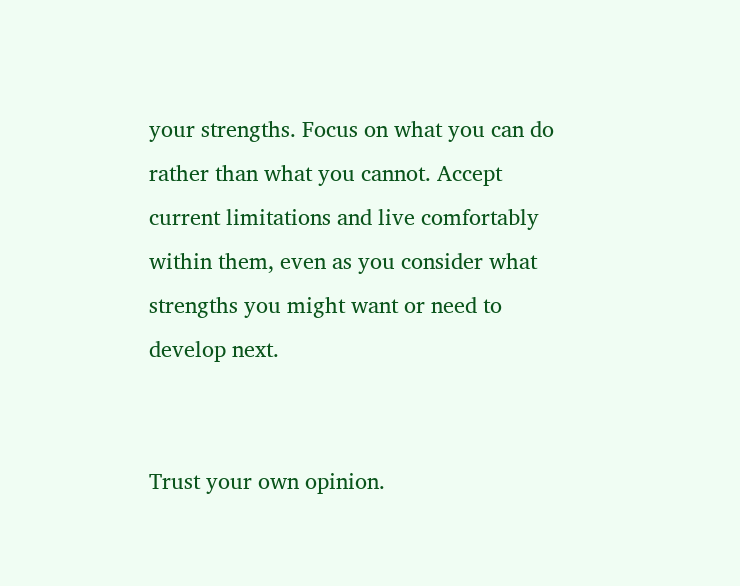your strengths. Focus on what you can do rather than what you cannot. Accept current limitations and live comfortably within them, even as you consider what strengths you might want or need to develop next.


Trust your own opinion.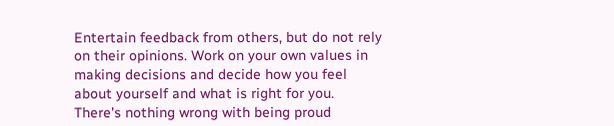Entertain feedback from others, but do not rely on their opinions. Work on your own values in making decisions and decide how you feel about yourself and what is right for you.
There's nothing wrong with being proud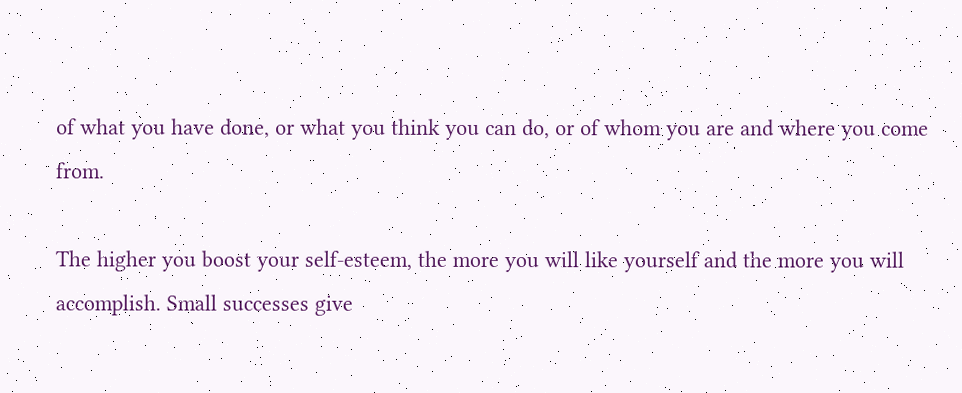of what you have done, or what you think you can do, or of whom you are and where you come from.

The higher you boost your self-esteem, the more you will like yourself and the more you will accomplish. Small successes give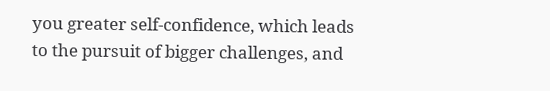you greater self-confidence, which leads to the pursuit of bigger challenges, and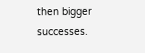then bigger successes.